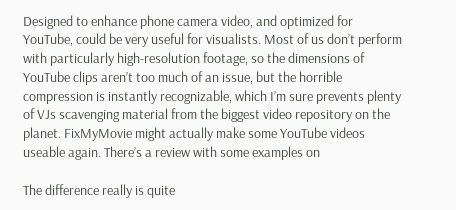Designed to enhance phone camera video, and optimized for YouTube, could be very useful for visualists. Most of us don’t perform with particularly high-resolution footage, so the dimensions of YouTube clips aren’t too much of an issue, but the horrible compression is instantly recognizable, which I’m sure prevents plenty of VJs scavenging material from the biggest video repository on the planet. FixMyMovie might actually make some YouTube videos useable again. There’s a review with some examples on

The difference really is quite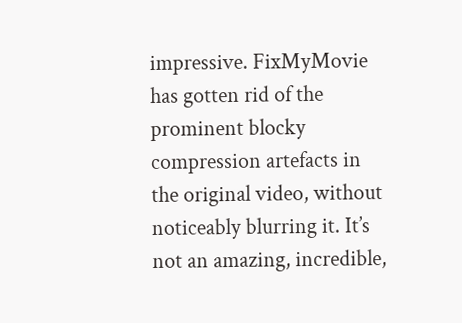impressive. FixMyMovie has gotten rid of the prominent blocky compression artefacts in the original video, without noticeably blurring it. It’s not an amazing, incredible,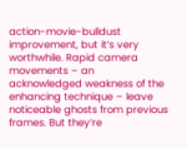action-movie-bulldust improvement, but it’s very worthwhile. Rapid camera movements – an acknowledged weakness of the enhancing technique – leave noticeable ghosts from previous frames. But they’re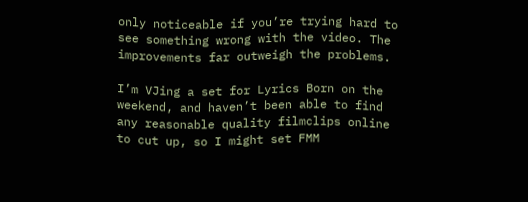only noticeable if you’re trying hard to see something wrong with the video. The improvements far outweigh the problems.

I’m VJing a set for Lyrics Born on the weekend, and haven’t been able to find any reasonable quality filmclips online to cut up, so I might set FMM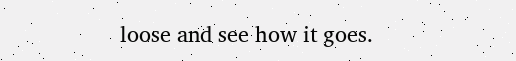loose and see how it goes.